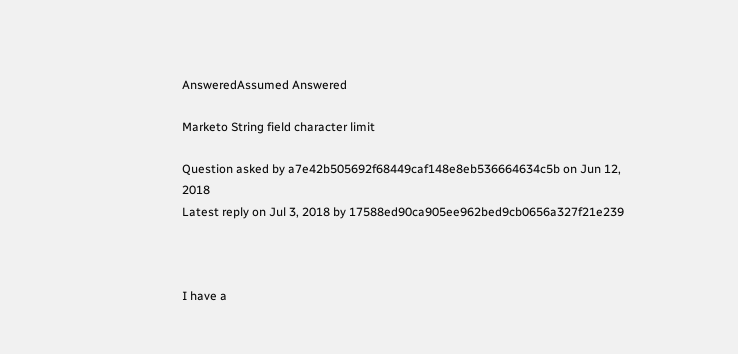AnsweredAssumed Answered

Marketo String field character limit

Question asked by a7e42b505692f68449caf148e8eb536664634c5b on Jun 12, 2018
Latest reply on Jul 3, 2018 by 17588ed90ca905ee962bed9cb0656a327f21e239



I have a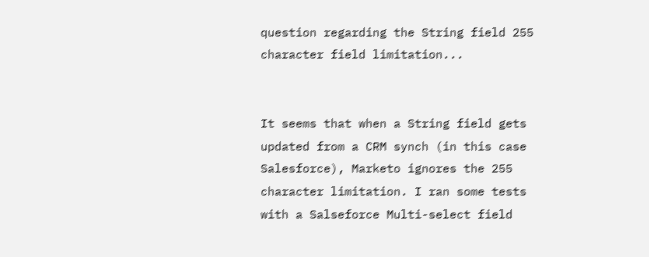question regarding the String field 255 character field limitation...


It seems that when a String field gets updated from a CRM synch (in this case Salesforce), Marketo ignores the 255 character limitation. I ran some tests with a Salseforce Multi-select field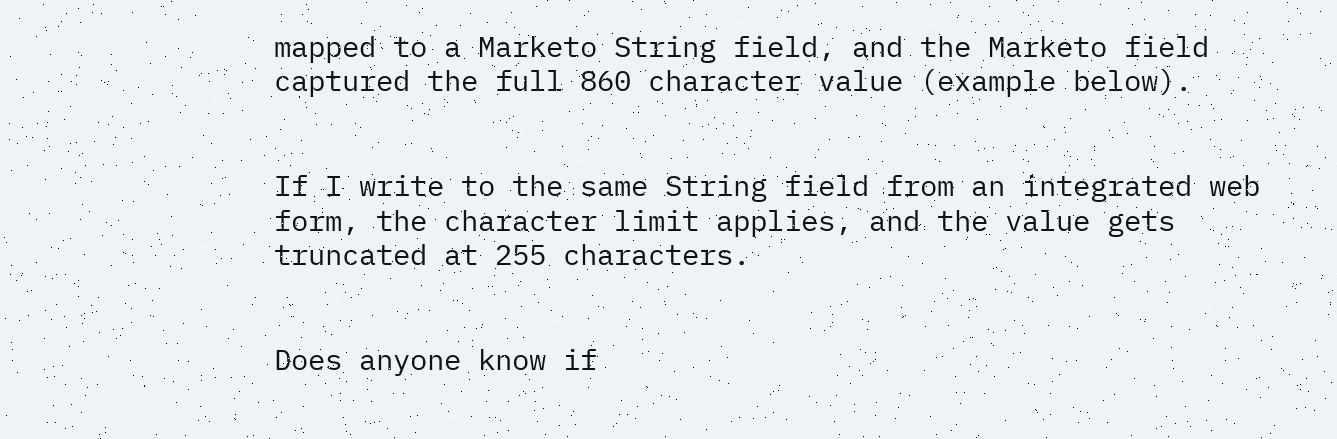mapped to a Marketo String field, and the Marketo field captured the full 860 character value (example below).


If I write to the same String field from an integrated web form, the character limit applies, and the value gets truncated at 255 characters.


Does anyone know if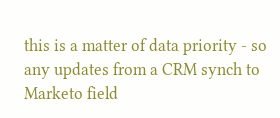this is a matter of data priority - so any updates from a CRM synch to Marketo field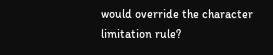would override the character limitation rule?